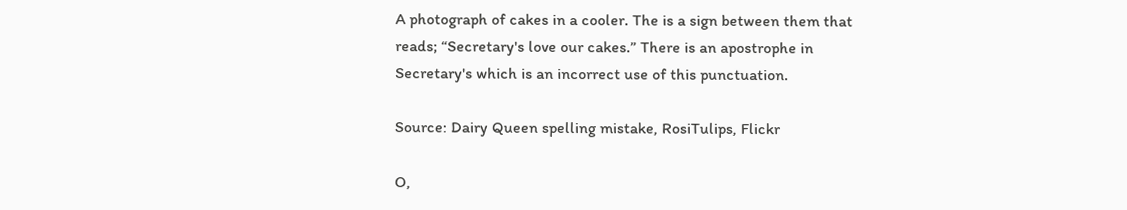A photograph of cakes in a cooler. The is a sign between them that reads; “Secretary's love our cakes.” There is an apostrophe in Secretary's which is an incorrect use of this punctuation.

Source: Dairy Queen spelling mistake, RosiTulips, Flickr

O,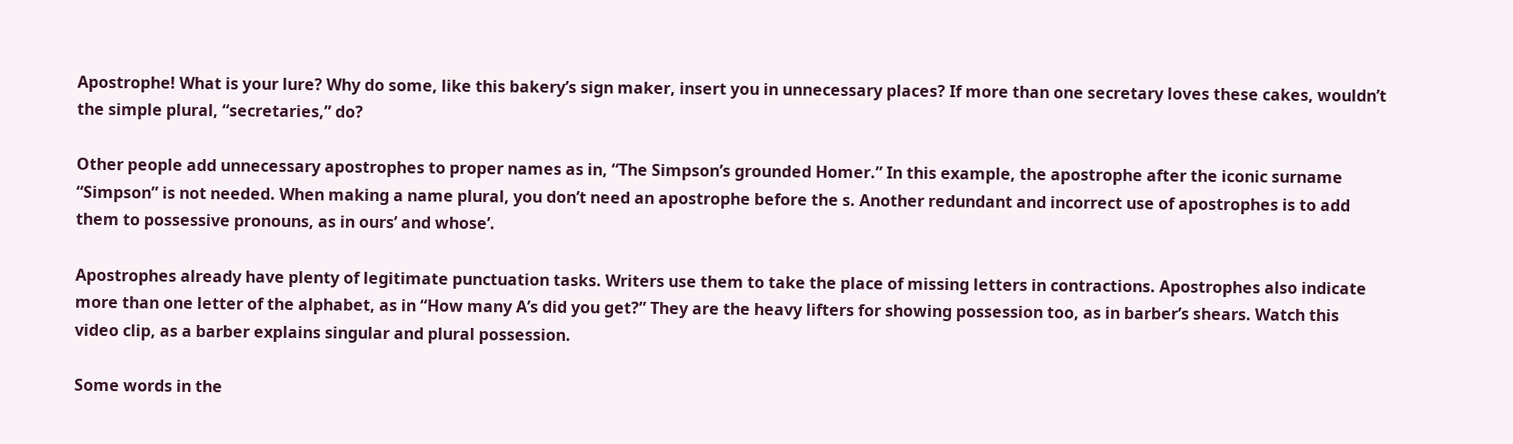Apostrophe! What is your lure? Why do some, like this bakery’s sign maker, insert you in unnecessary places? If more than one secretary loves these cakes, wouldn’t the simple plural, “secretaries,” do?

Other people add unnecessary apostrophes to proper names as in, “The Simpson’s grounded Homer.” In this example, the apostrophe after the iconic surname “Simpson” is not needed. When making a name plural, you don’t need an apostrophe before the s. Another redundant and incorrect use of apostrophes is to add them to possessive pronouns, as in ours’ and whose’.

Apostrophes already have plenty of legitimate punctuation tasks. Writers use them to take the place of missing letters in contractions. Apostrophes also indicate more than one letter of the alphabet, as in “How many A’s did you get?” They are the heavy lifters for showing possession too, as in barber’s shears. Watch this video clip, as a barber explains singular and plural possession.

Some words in the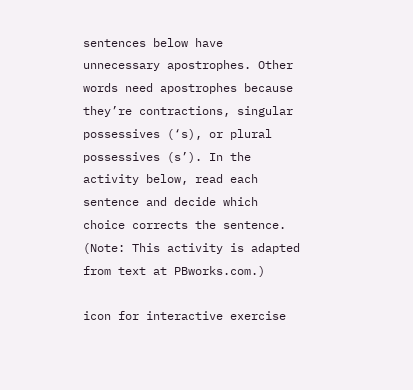sentences below have unnecessary apostrophes. Other words need apostrophes because they’re contractions, singular possessives (‘s), or plural possessives (s’). In the activity below, read each sentence and decide which choice corrects the sentence. (Note: This activity is adapted from text at PBworks.com.)

icon for interactive exercise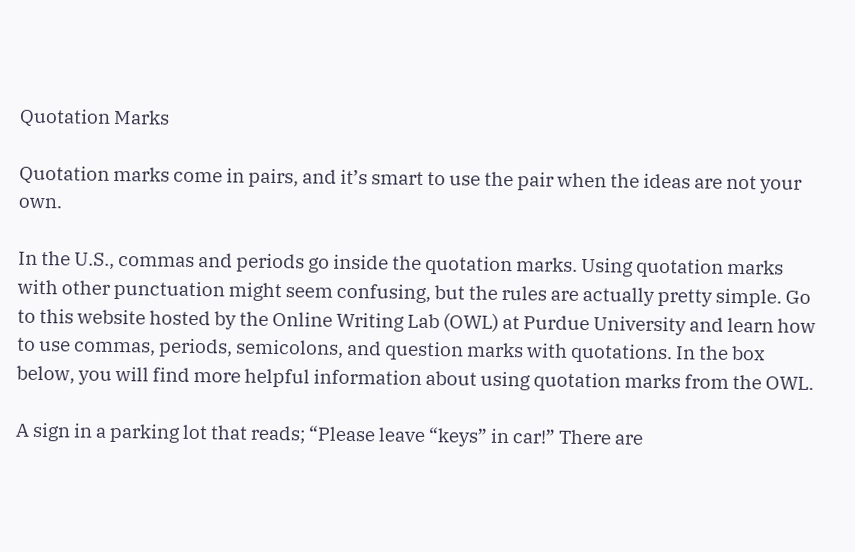Quotation Marks

Quotation marks come in pairs, and it’s smart to use the pair when the ideas are not your own.

In the U.S., commas and periods go inside the quotation marks. Using quotation marks with other punctuation might seem confusing, but the rules are actually pretty simple. Go to this website hosted by the Online Writing Lab (OWL) at Purdue University and learn how to use commas, periods, semicolons, and question marks with quotations. In the box below, you will find more helpful information about using quotation marks from the OWL.

A sign in a parking lot that reads; “Please leave “keys” in car!” There are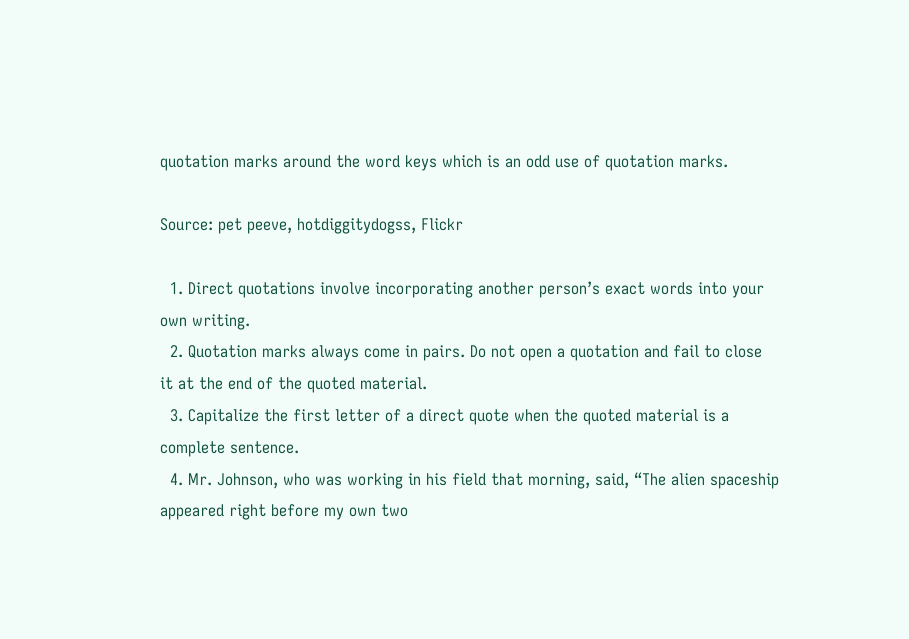quotation marks around the word keys which is an odd use of quotation marks.

Source: pet peeve, hotdiggitydogss, Flickr

  1. Direct quotations involve incorporating another person’s exact words into your own writing.
  2. Quotation marks always come in pairs. Do not open a quotation and fail to close it at the end of the quoted material.
  3. Capitalize the first letter of a direct quote when the quoted material is a complete sentence.
  4. Mr. Johnson, who was working in his field that morning, said, “The alien spaceship appeared right before my own two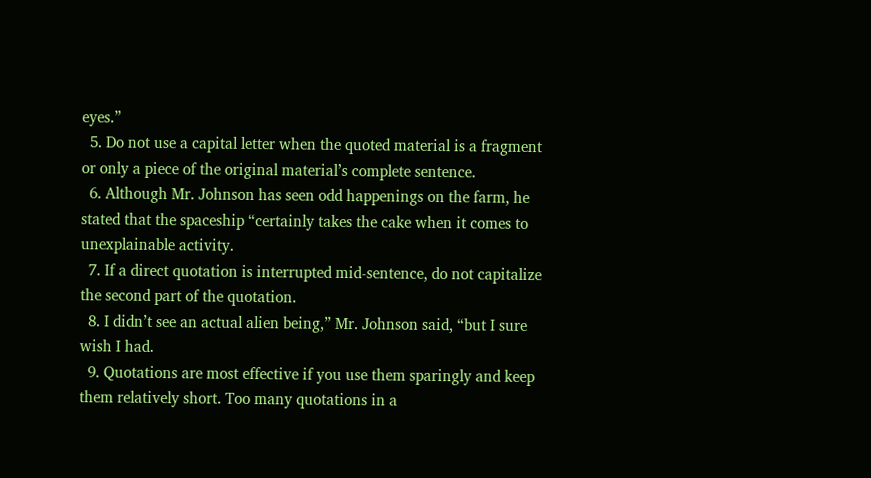eyes.”
  5. Do not use a capital letter when the quoted material is a fragment or only a piece of the original material’s complete sentence.
  6. Although Mr. Johnson has seen odd happenings on the farm, he stated that the spaceship “certainly takes the cake when it comes to unexplainable activity.
  7. If a direct quotation is interrupted mid-sentence, do not capitalize the second part of the quotation.
  8. I didn’t see an actual alien being,” Mr. Johnson said, “but I sure wish I had.
  9. Quotations are most effective if you use them sparingly and keep them relatively short. Too many quotations in a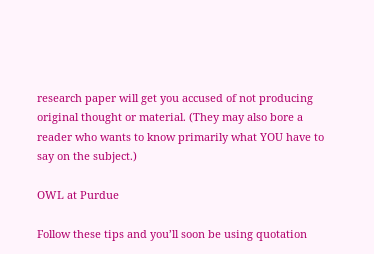research paper will get you accused of not producing original thought or material. (They may also bore a reader who wants to know primarily what YOU have to say on the subject.)

OWL at Purdue

Follow these tips and you’ll soon be using quotation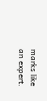marks like an expert.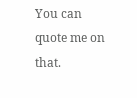You can quote me on that.